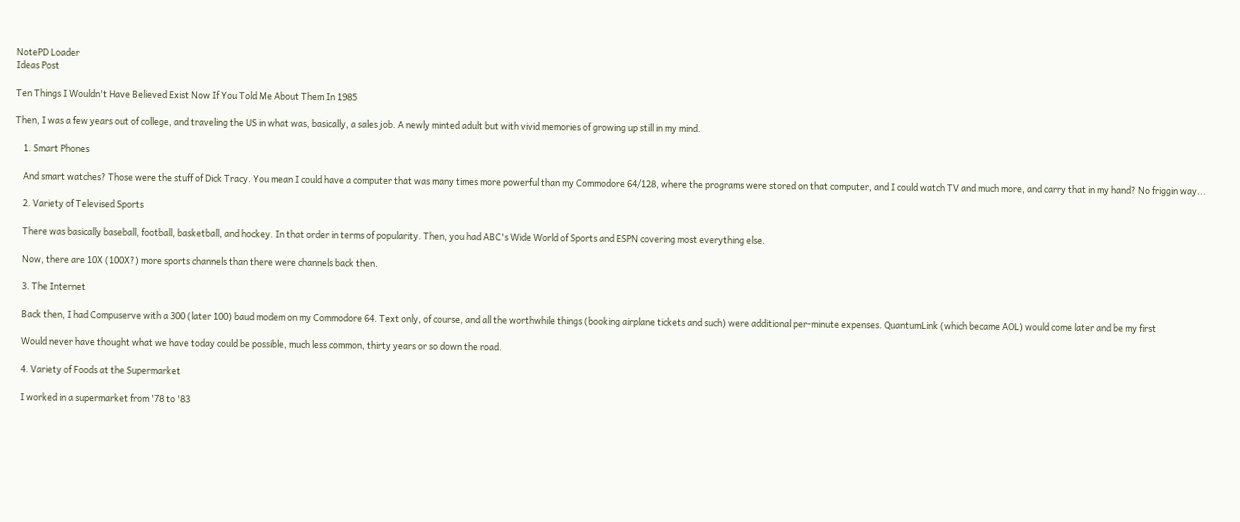NotePD Loader
Ideas Post

Ten Things I Wouldn't Have Believed Exist Now If You Told Me About Them In 1985

Then, I was a few years out of college, and traveling the US in what was, basically, a sales job. A newly minted adult but with vivid memories of growing up still in my mind.

    1. Smart Phones

    And smart watches? Those were the stuff of Dick Tracy. You mean I could have a computer that was many times more powerful than my Commodore 64/128, where the programs were stored on that computer, and I could watch TV and much more, and carry that in my hand? No friggin way...

    2. Variety of Televised Sports

    There was basically baseball, football, basketball, and hockey. In that order in terms of popularity. Then, you had ABC's Wide World of Sports and ESPN covering most everything else.

    Now, there are 10X (100X?) more sports channels than there were channels back then.

    3. The Internet

    Back then, I had Compuserve with a 300 (later 100) baud modem on my Commodore 64. Text only, of course, and all the worthwhile things (booking airplane tickets and such) were additional per-minute expenses. QuantumLink (which became AOL) would come later and be my first

    Would never have thought what we have today could be possible, much less common, thirty years or so down the road.

    4. Variety of Foods at the Supermarket

    I worked in a supermarket from '78 to '83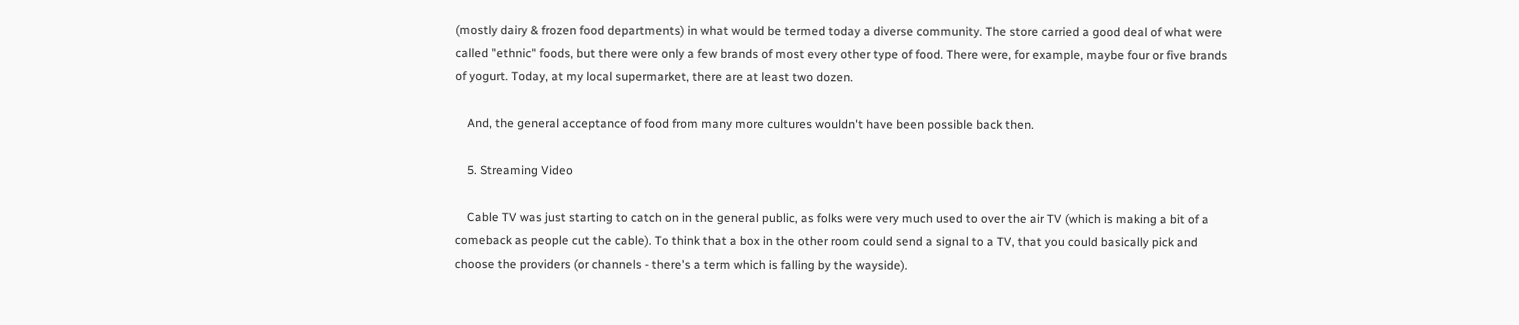(mostly dairy & frozen food departments) in what would be termed today a diverse community. The store carried a good deal of what were called "ethnic" foods, but there were only a few brands of most every other type of food. There were, for example, maybe four or five brands of yogurt. Today, at my local supermarket, there are at least two dozen.

    And, the general acceptance of food from many more cultures wouldn't have been possible back then.

    5. Streaming Video

    Cable TV was just starting to catch on in the general public, as folks were very much used to over the air TV (which is making a bit of a comeback as people cut the cable). To think that a box in the other room could send a signal to a TV, that you could basically pick and choose the providers (or channels - there's a term which is falling by the wayside).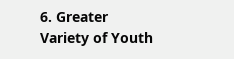6. Greater Variety of Youth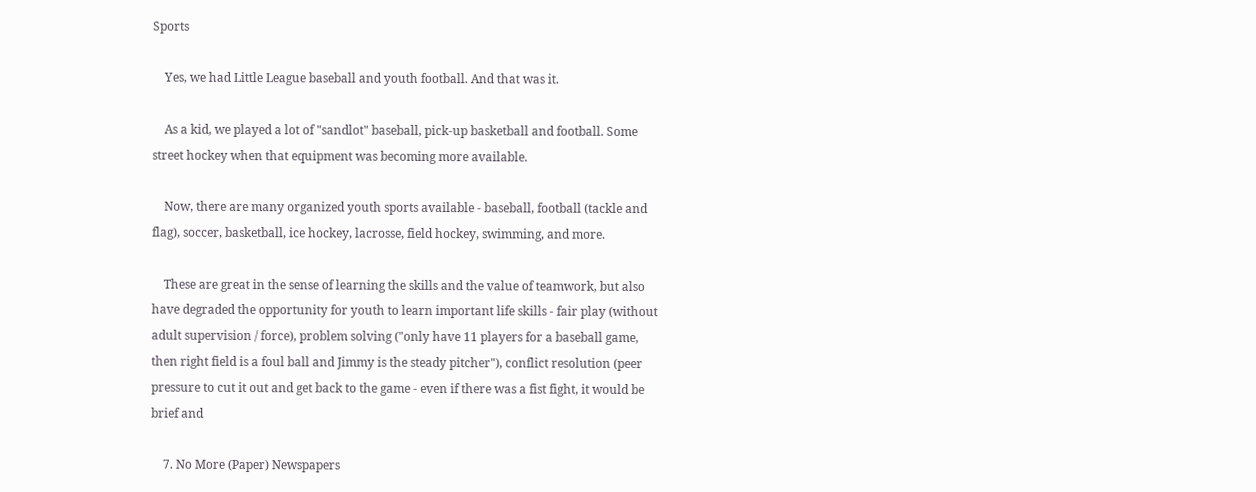Sports

    Yes, we had Little League baseball and youth football. And that was it.

    As a kid, we played a lot of "sandlot" baseball, pick-up basketball and football. Some street hockey when that equipment was becoming more available.

    Now, there are many organized youth sports available - baseball, football (tackle and flag), soccer, basketball, ice hockey, lacrosse, field hockey, swimming, and more.

    These are great in the sense of learning the skills and the value of teamwork, but also have degraded the opportunity for youth to learn important life skills - fair play (without adult supervision / force), problem solving ("only have 11 players for a baseball game, then right field is a foul ball and Jimmy is the steady pitcher"), conflict resolution (peer pressure to cut it out and get back to the game - even if there was a fist fight, it would be brief and

    7. No More (Paper) Newspapers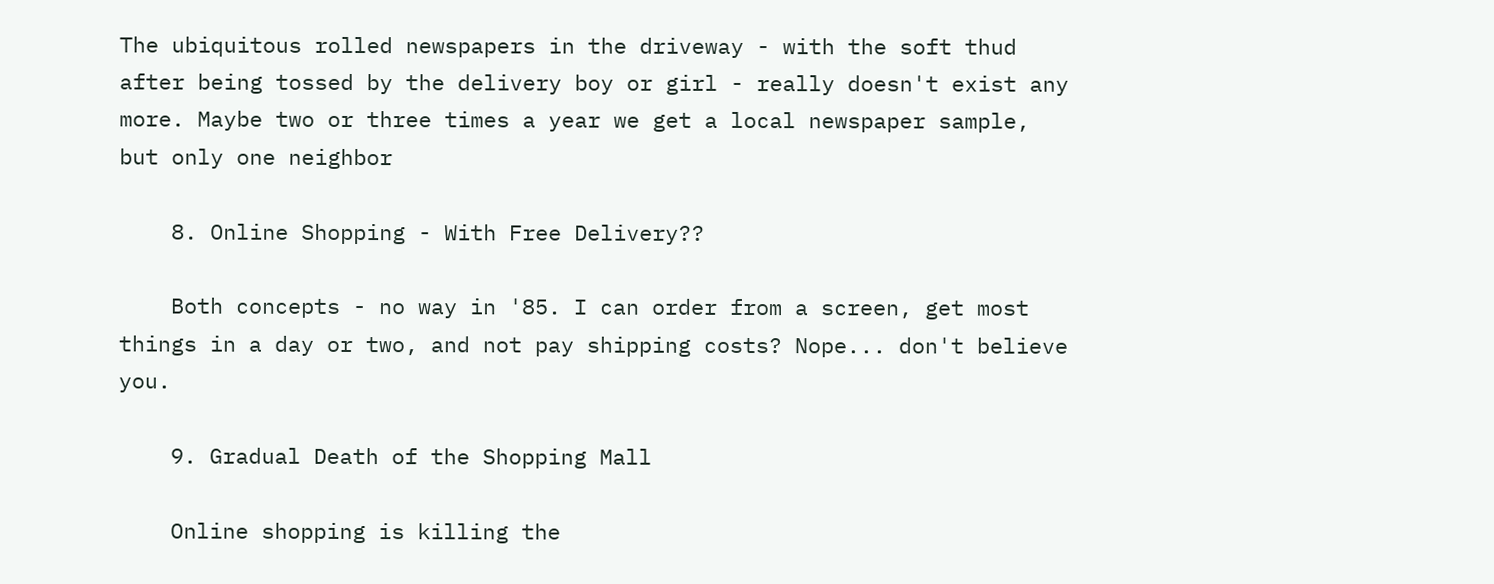The ubiquitous rolled newspapers in the driveway - with the soft thud after being tossed by the delivery boy or girl - really doesn't exist any more. Maybe two or three times a year we get a local newspaper sample, but only one neighbor

    8. Online Shopping - With Free Delivery??

    Both concepts - no way in '85. I can order from a screen, get most things in a day or two, and not pay shipping costs? Nope... don't believe you.

    9. Gradual Death of the Shopping Mall

    Online shopping is killing the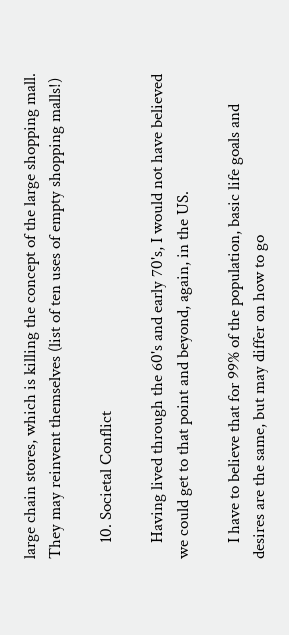large chain stores, which is killing the concept of the large shopping mall. They may reinvent themselves (list of ten uses of empty shopping malls!)

    10. Societal Conflict

    Having lived through the 60's and early 70's, I would not have believed we could get to that point and beyond, again, in the US.

    I have to believe that for 99% of the population, basic life goals and desires are the same, but may differ on how to go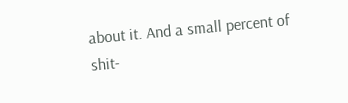about it. And a small percent of shit-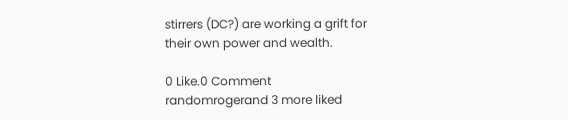stirrers (DC?) are working a grift for their own power and wealth.

0 Like.0 Comment
randomrogerand 3 more liked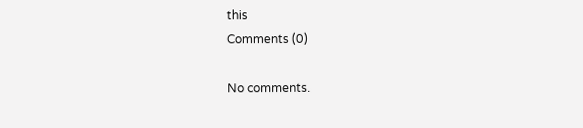this
Comments (0)

No comments.